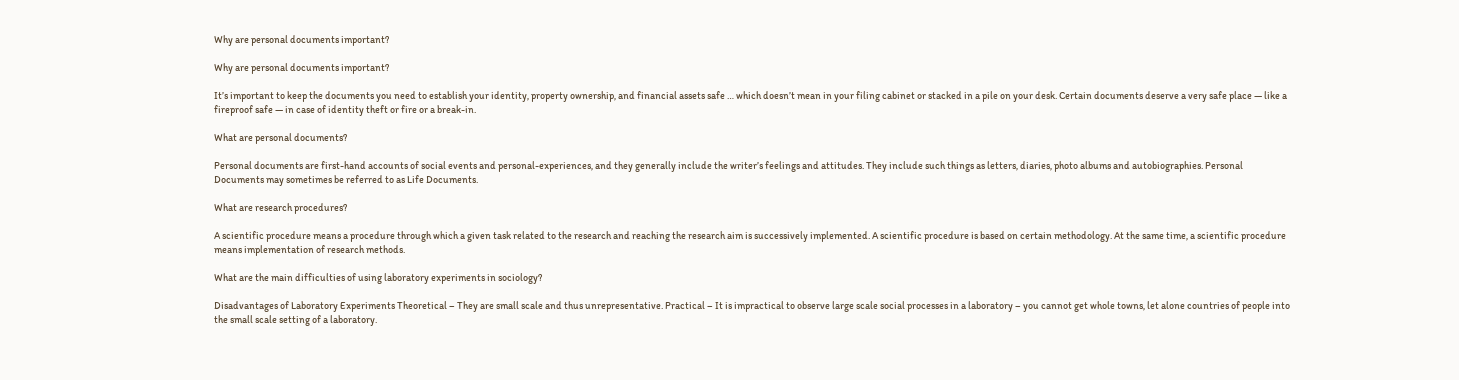Why are personal documents important?

Why are personal documents important?

It’s important to keep the documents you need to establish your identity, property ownership, and financial assets safe … which doesn’t mean in your filing cabinet or stacked in a pile on your desk. Certain documents deserve a very safe place — like a fireproof safe — in case of identity theft or fire or a break-in.

What are personal documents?

Personal documents are first-hand accounts of social events and personal-experiences, and they generally include the writer’s feelings and attitudes. They include such things as letters, diaries, photo albums and autobiographies. Personal Documents may sometimes be referred to as Life Documents.

What are research procedures?

A scientific procedure means a procedure through which a given task related to the research and reaching the research aim is successively implemented. A scientific procedure is based on certain methodology. At the same time, a scientific procedure means implementation of research methods.

What are the main difficulties of using laboratory experiments in sociology?

Disadvantages of Laboratory Experiments Theoretical – They are small scale and thus unrepresentative. Practical – It is impractical to observe large scale social processes in a laboratory – you cannot get whole towns, let alone countries of people into the small scale setting of a laboratory.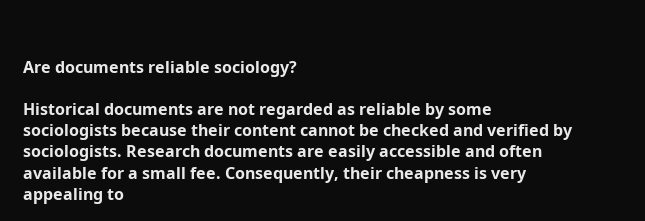Are documents reliable sociology?

Historical documents are not regarded as reliable by some sociologists because their content cannot be checked and verified by sociologists. Research documents are easily accessible and often available for a small fee. Consequently, their cheapness is very appealing to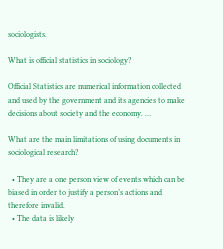sociologists.

What is official statistics in sociology?

Official Statistics are numerical information collected and used by the government and its agencies to make decisions about society and the economy. …

What are the main limitations of using documents in sociological research?

  • They are a one person view of events which can be biased in order to justify a person’s actions and therefore invalid.
  • The data is likely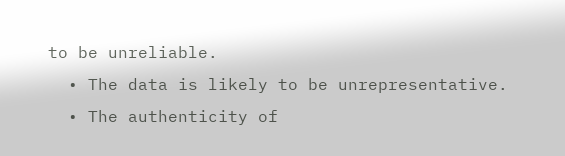to be unreliable.
  • The data is likely to be unrepresentative.
  • The authenticity of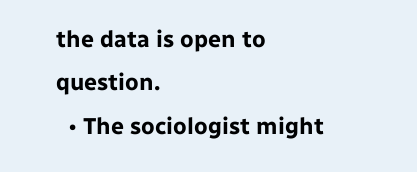the data is open to question.
  • The sociologist might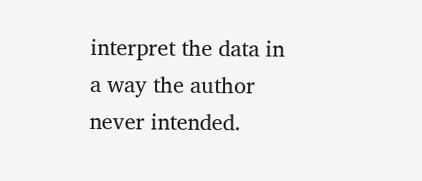interpret the data in a way the author never intended.